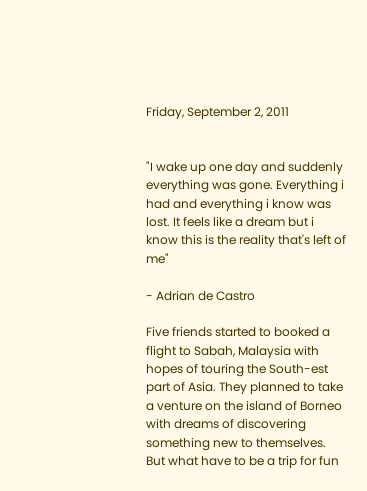Friday, September 2, 2011


"I wake up one day and suddenly everything was gone. Everything i had and everything i know was lost. It feels like a dream but i know this is the reality that's left of me"

- Adrian de Castro

Five friends started to booked a flight to Sabah, Malaysia with hopes of touring the South-est part of Asia. They planned to take a venture on the island of Borneo with dreams of discovering something new to themselves. But what have to be a trip for fun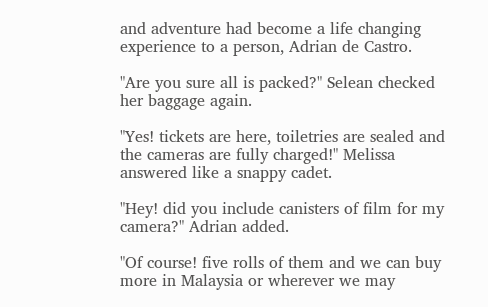and adventure had become a life changing experience to a person, Adrian de Castro.

"Are you sure all is packed?" Selean checked her baggage again.

"Yes! tickets are here, toiletries are sealed and the cameras are fully charged!" Melissa answered like a snappy cadet.

"Hey! did you include canisters of film for my camera?" Adrian added.

"Of course! five rolls of them and we can buy more in Malaysia or wherever we may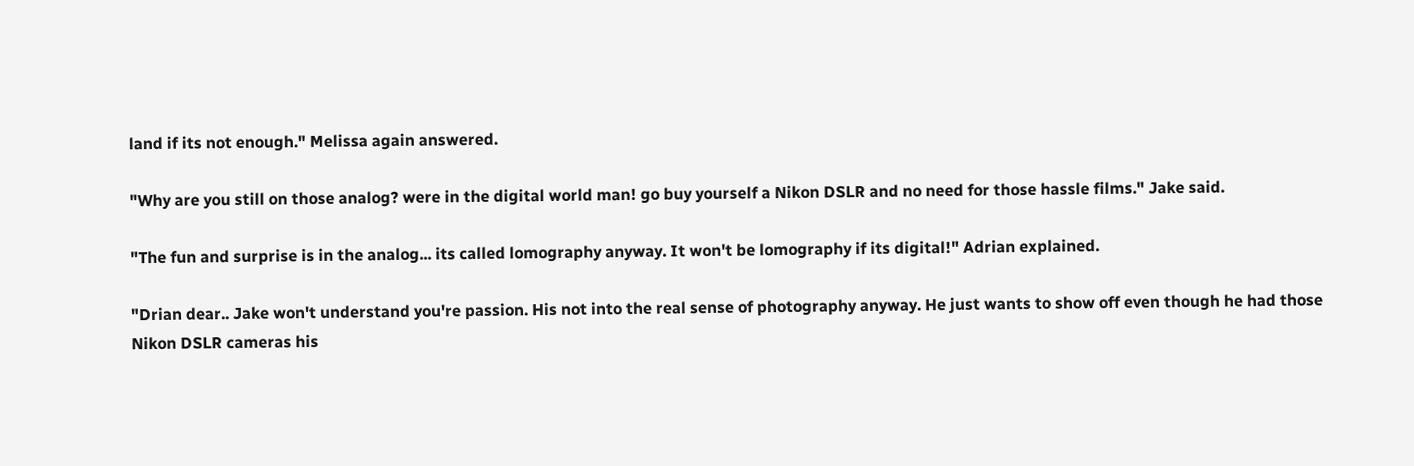land if its not enough." Melissa again answered.

"Why are you still on those analog? were in the digital world man! go buy yourself a Nikon DSLR and no need for those hassle films." Jake said.

"The fun and surprise is in the analog... its called lomography anyway. It won't be lomography if its digital!" Adrian explained.

"Drian dear.. Jake won't understand you're passion. His not into the real sense of photography anyway. He just wants to show off even though he had those Nikon DSLR cameras his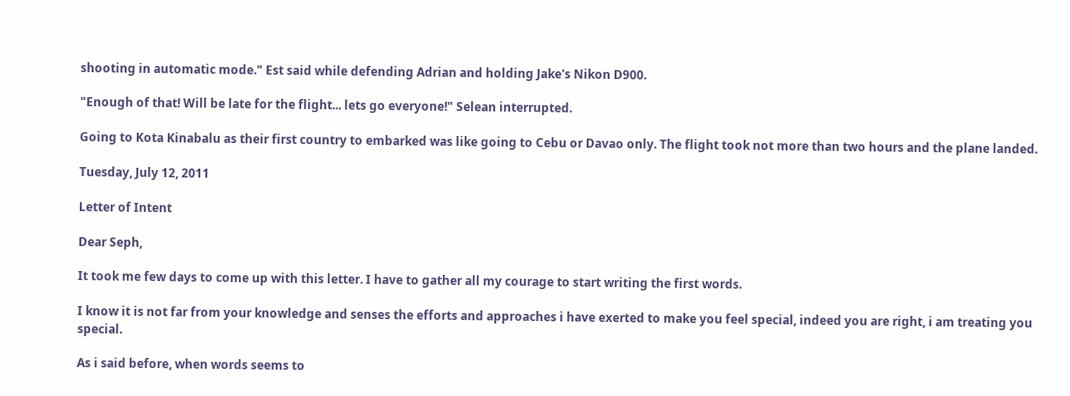shooting in automatic mode." Est said while defending Adrian and holding Jake's Nikon D900.

"Enough of that! Will be late for the flight... lets go everyone!" Selean interrupted.

Going to Kota Kinabalu as their first country to embarked was like going to Cebu or Davao only. The flight took not more than two hours and the plane landed.

Tuesday, July 12, 2011

Letter of Intent

Dear Seph,

It took me few days to come up with this letter. I have to gather all my courage to start writing the first words.

I know it is not far from your knowledge and senses the efforts and approaches i have exerted to make you feel special, indeed you are right, i am treating you special.

As i said before, when words seems to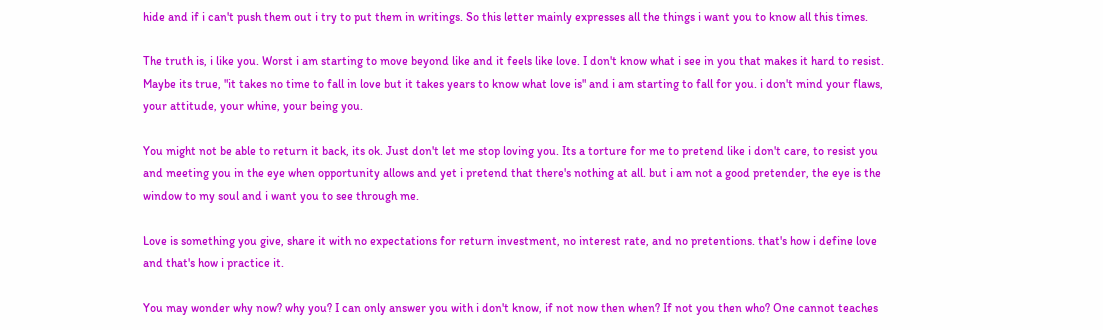hide and if i can't push them out i try to put them in writings. So this letter mainly expresses all the things i want you to know all this times.

The truth is, i like you. Worst i am starting to move beyond like and it feels like love. I don't know what i see in you that makes it hard to resist. Maybe its true, "it takes no time to fall in love but it takes years to know what love is" and i am starting to fall for you. i don't mind your flaws, your attitude, your whine, your being you.

You might not be able to return it back, its ok. Just don't let me stop loving you. Its a torture for me to pretend like i don't care, to resist you and meeting you in the eye when opportunity allows and yet i pretend that there's nothing at all. but i am not a good pretender, the eye is the window to my soul and i want you to see through me.

Love is something you give, share it with no expectations for return investment, no interest rate, and no pretentions. that's how i define love and that's how i practice it.

You may wonder why now? why you? I can only answer you with i don't know, if not now then when? If not you then who? One cannot teaches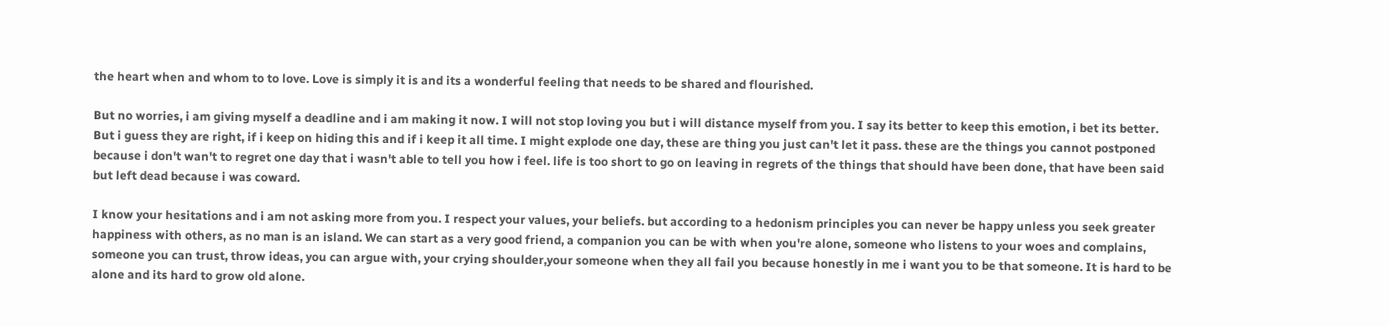the heart when and whom to to love. Love is simply it is and its a wonderful feeling that needs to be shared and flourished.

But no worries, i am giving myself a deadline and i am making it now. I will not stop loving you but i will distance myself from you. I say its better to keep this emotion, i bet its better. But i guess they are right, if i keep on hiding this and if i keep it all time. I might explode one day, these are thing you just can't let it pass. these are the things you cannot postponed because i don't wan't to regret one day that i wasn't able to tell you how i feel. life is too short to go on leaving in regrets of the things that should have been done, that have been said but left dead because i was coward.

I know your hesitations and i am not asking more from you. I respect your values, your beliefs. but according to a hedonism principles you can never be happy unless you seek greater happiness with others, as no man is an island. We can start as a very good friend, a companion you can be with when you're alone, someone who listens to your woes and complains, someone you can trust, throw ideas, you can argue with, your crying shoulder,your someone when they all fail you because honestly in me i want you to be that someone. It is hard to be alone and its hard to grow old alone.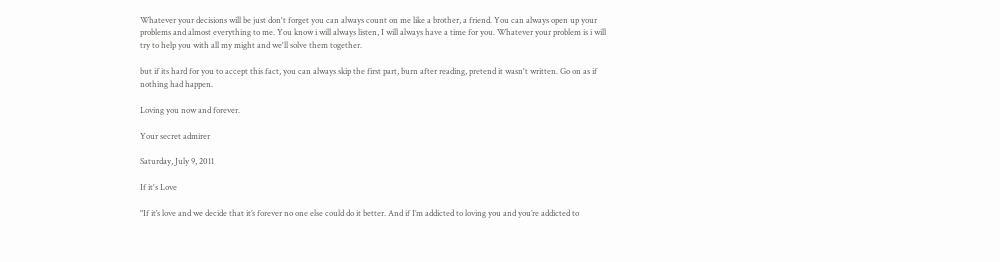Whatever your decisions will be just don't forget you can always count on me like a brother, a friend. You can always open up your problems and almost everything to me. You know i will always listen, I will always have a time for you. Whatever your problem is i will try to help you with all my might and we'll solve them together.

but if its hard for you to accept this fact, you can always skip the first part, burn after reading, pretend it wasn't written. Go on as if nothing had happen.

Loving you now and forever.

Your secret admirer

Saturday, July 9, 2011

If it's Love

"If it’s love and we decide that it’s forever no one else could do it better. And if I’m addicted to loving you and you’re addicted to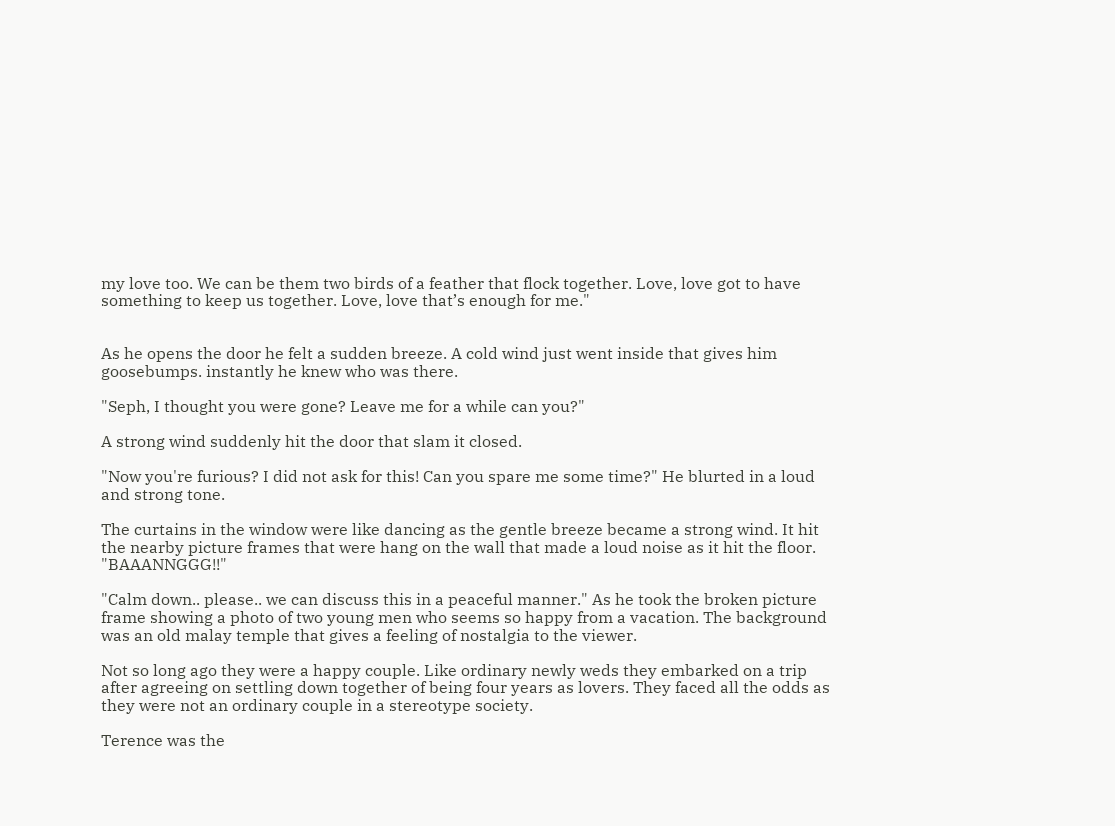my love too. We can be them two birds of a feather that flock together. Love, love got to have something to keep us together. Love, love that’s enough for me."


As he opens the door he felt a sudden breeze. A cold wind just went inside that gives him goosebumps. instantly he knew who was there.

"Seph, I thought you were gone? Leave me for a while can you?"

A strong wind suddenly hit the door that slam it closed.

"Now you're furious? I did not ask for this! Can you spare me some time?" He blurted in a loud and strong tone.

The curtains in the window were like dancing as the gentle breeze became a strong wind. It hit the nearby picture frames that were hang on the wall that made a loud noise as it hit the floor. "BAAANNGGG!!"

"Calm down.. please.. we can discuss this in a peaceful manner." As he took the broken picture frame showing a photo of two young men who seems so happy from a vacation. The background was an old malay temple that gives a feeling of nostalgia to the viewer.

Not so long ago they were a happy couple. Like ordinary newly weds they embarked on a trip after agreeing on settling down together of being four years as lovers. They faced all the odds as they were not an ordinary couple in a stereotype society.

Terence was the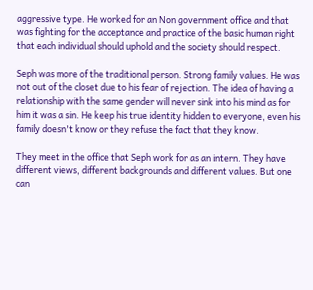aggressive type. He worked for an Non government office and that was fighting for the acceptance and practice of the basic human right that each individual should uphold and the society should respect.

Seph was more of the traditional person. Strong family values. He was not out of the closet due to his fear of rejection. The idea of having a relationship with the same gender will never sink into his mind as for him it was a sin. He keep his true identity hidden to everyone, even his family doesn't know or they refuse the fact that they know.

They meet in the office that Seph work for as an intern. They have different views, different backgrounds and different values. But one can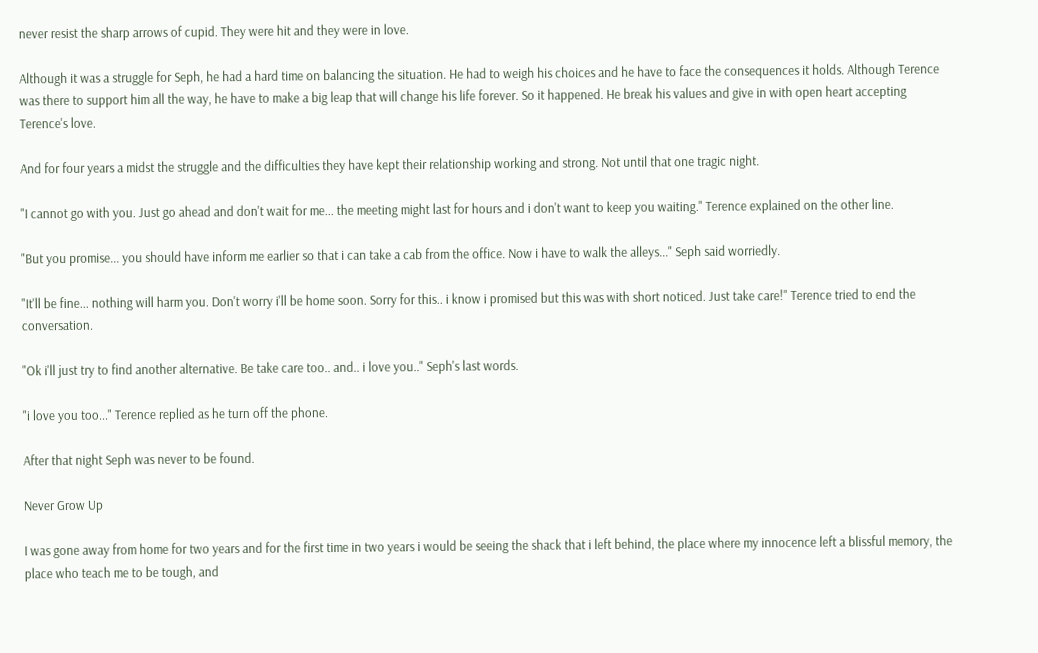never resist the sharp arrows of cupid. They were hit and they were in love.

Although it was a struggle for Seph, he had a hard time on balancing the situation. He had to weigh his choices and he have to face the consequences it holds. Although Terence was there to support him all the way, he have to make a big leap that will change his life forever. So it happened. He break his values and give in with open heart accepting Terence's love.

And for four years a midst the struggle and the difficulties they have kept their relationship working and strong. Not until that one tragic night.

"I cannot go with you. Just go ahead and don't wait for me... the meeting might last for hours and i don't want to keep you waiting." Terence explained on the other line.

"But you promise... you should have inform me earlier so that i can take a cab from the office. Now i have to walk the alleys..." Seph said worriedly.

"It'll be fine... nothing will harm you. Don't worry i'll be home soon. Sorry for this.. i know i promised but this was with short noticed. Just take care!" Terence tried to end the conversation.

"Ok i'll just try to find another alternative. Be take care too.. and.. i love you.." Seph's last words.

"i love you too..." Terence replied as he turn off the phone.

After that night Seph was never to be found.

Never Grow Up

I was gone away from home for two years and for the first time in two years i would be seeing the shack that i left behind, the place where my innocence left a blissful memory, the place who teach me to be tough, and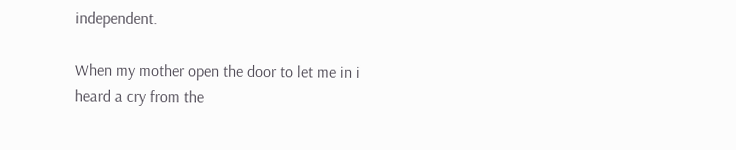independent.

When my mother open the door to let me in i heard a cry from the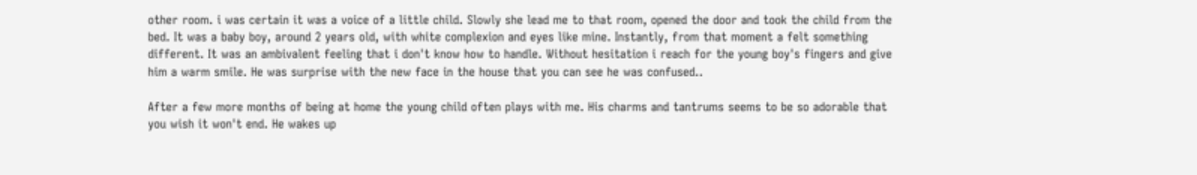other room. i was certain it was a voice of a little child. Slowly she lead me to that room, opened the door and took the child from the bed. It was a baby boy, around 2 years old, with white complexion and eyes like mine. Instantly, from that moment a felt something different. It was an ambivalent feeling that i don't know how to handle. Without hesitation i reach for the young boy's fingers and give him a warm smile. He was surprise with the new face in the house that you can see he was confused..

After a few more months of being at home the young child often plays with me. His charms and tantrums seems to be so adorable that you wish it won't end. He wakes up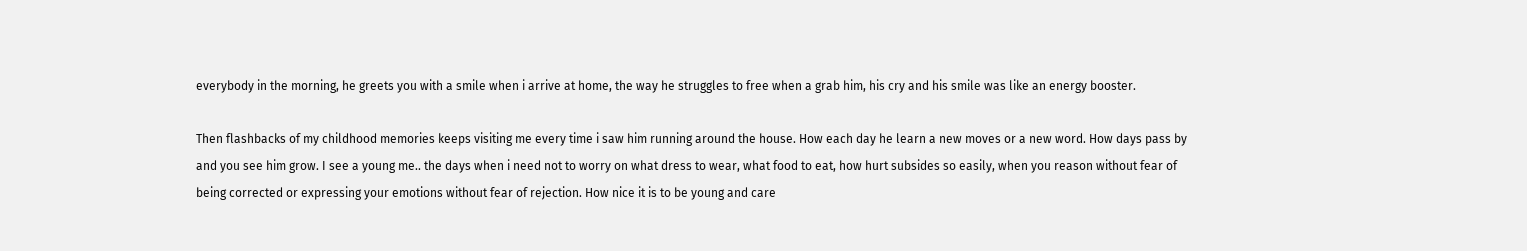everybody in the morning, he greets you with a smile when i arrive at home, the way he struggles to free when a grab him, his cry and his smile was like an energy booster.

Then flashbacks of my childhood memories keeps visiting me every time i saw him running around the house. How each day he learn a new moves or a new word. How days pass by and you see him grow. I see a young me.. the days when i need not to worry on what dress to wear, what food to eat, how hurt subsides so easily, when you reason without fear of being corrected or expressing your emotions without fear of rejection. How nice it is to be young and care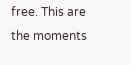free. This are the moments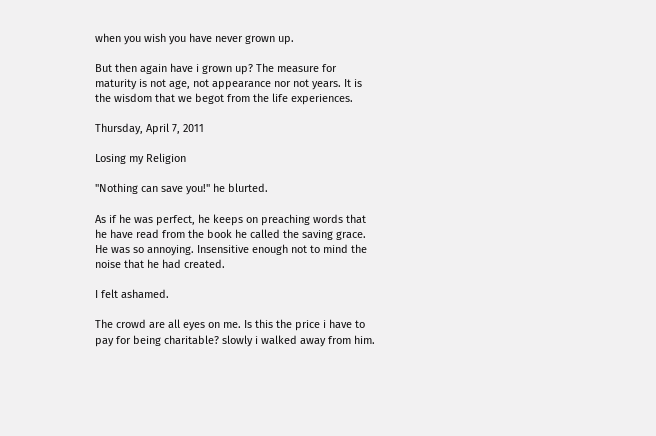when you wish you have never grown up.

But then again have i grown up? The measure for maturity is not age, not appearance nor not years. It is the wisdom that we begot from the life experiences.

Thursday, April 7, 2011

Losing my Religion

"Nothing can save you!" he blurted.

As if he was perfect, he keeps on preaching words that he have read from the book he called the saving grace. He was so annoying. Insensitive enough not to mind the noise that he had created.

I felt ashamed.

The crowd are all eyes on me. Is this the price i have to pay for being charitable? slowly i walked away from him.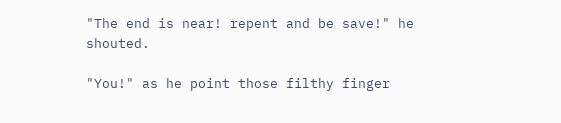"The end is near! repent and be save!" he shouted.

"You!" as he point those filthy finger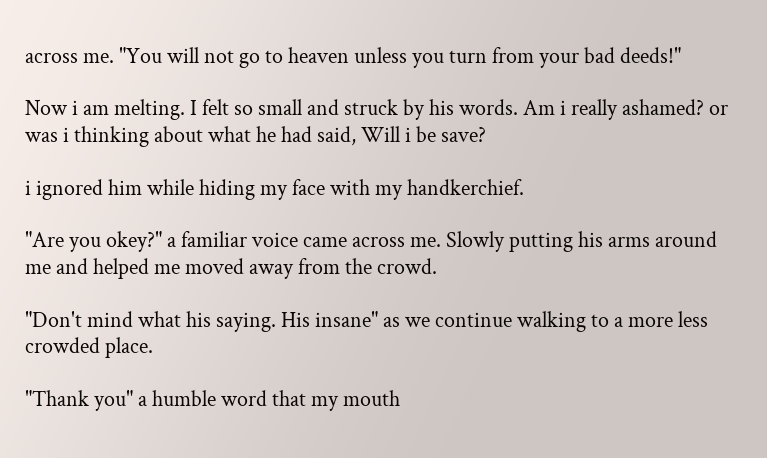across me. "You will not go to heaven unless you turn from your bad deeds!"

Now i am melting. I felt so small and struck by his words. Am i really ashamed? or was i thinking about what he had said, Will i be save?

i ignored him while hiding my face with my handkerchief.

"Are you okey?" a familiar voice came across me. Slowly putting his arms around me and helped me moved away from the crowd.

"Don't mind what his saying. His insane" as we continue walking to a more less crowded place.

"Thank you" a humble word that my mouth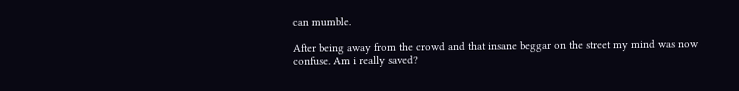can mumble.

After being away from the crowd and that insane beggar on the street my mind was now confuse. Am i really saved?